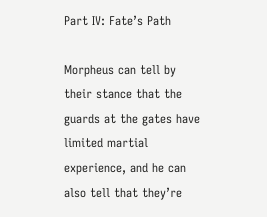Part IV: Fate’s Path

Morpheus can tell by their stance that the guards at the gates have limited martial experience, and he can also tell that they’re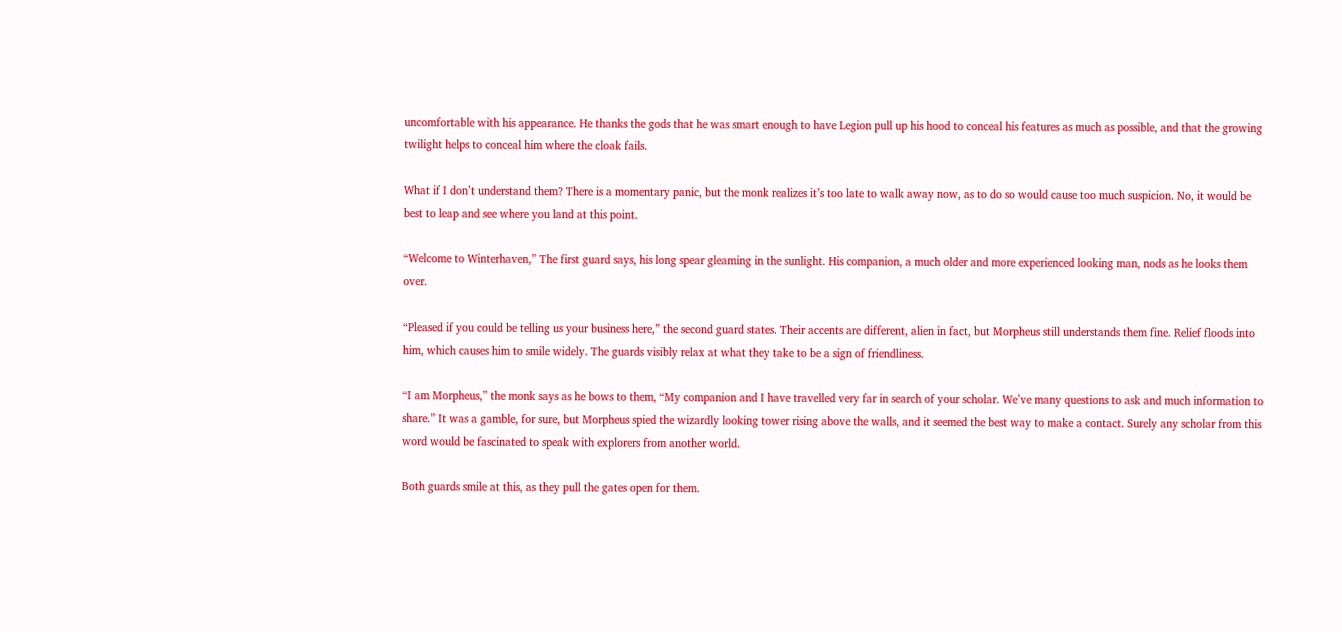uncomfortable with his appearance. He thanks the gods that he was smart enough to have Legion pull up his hood to conceal his features as much as possible, and that the growing twilight helps to conceal him where the cloak fails.

What if I don’t understand them? There is a momentary panic, but the monk realizes it’s too late to walk away now, as to do so would cause too much suspicion. No, it would be best to leap and see where you land at this point.

“Welcome to Winterhaven,” The first guard says, his long spear gleaming in the sunlight. His companion, a much older and more experienced looking man, nods as he looks them over.

“Pleased if you could be telling us your business here,” the second guard states. Their accents are different, alien in fact, but Morpheus still understands them fine. Relief floods into him, which causes him to smile widely. The guards visibly relax at what they take to be a sign of friendliness.

“I am Morpheus,” the monk says as he bows to them, “My companion and I have travelled very far in search of your scholar. We’ve many questions to ask and much information to share.” It was a gamble, for sure, but Morpheus spied the wizardly looking tower rising above the walls, and it seemed the best way to make a contact. Surely any scholar from this word would be fascinated to speak with explorers from another world.

Both guards smile at this, as they pull the gates open for them.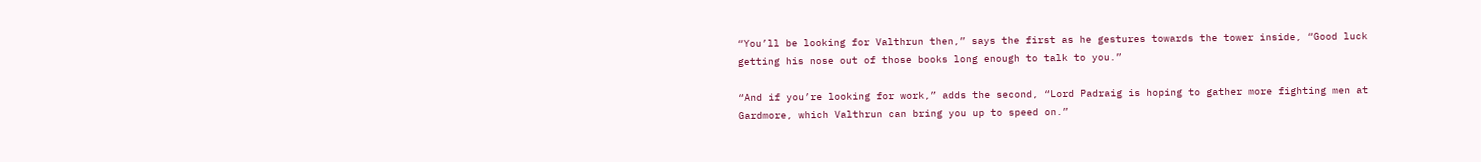“You’ll be looking for Valthrun then,” says the first as he gestures towards the tower inside, “Good luck getting his nose out of those books long enough to talk to you.”

“And if you’re looking for work,” adds the second, “Lord Padraig is hoping to gather more fighting men at Gardmore, which Valthrun can bring you up to speed on.”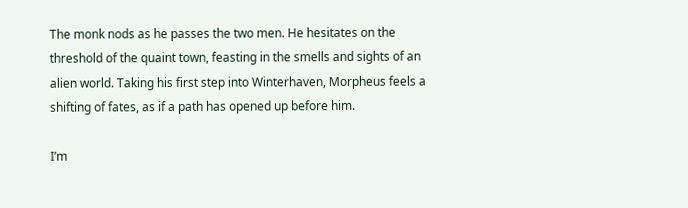The monk nods as he passes the two men. He hesitates on the threshold of the quaint town, feasting in the smells and sights of an alien world. Taking his first step into Winterhaven, Morpheus feels a shifting of fates, as if a path has opened up before him.

I’m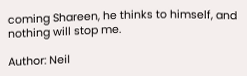coming Shareen, he thinks to himself, and nothing will stop me.

Author: Neil